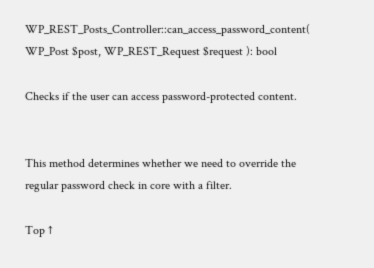WP_REST_Posts_Controller::can_access_password_content( WP_Post $post, WP_REST_Request $request ): bool

Checks if the user can access password-protected content.


This method determines whether we need to override the regular password check in core with a filter.

Top ↑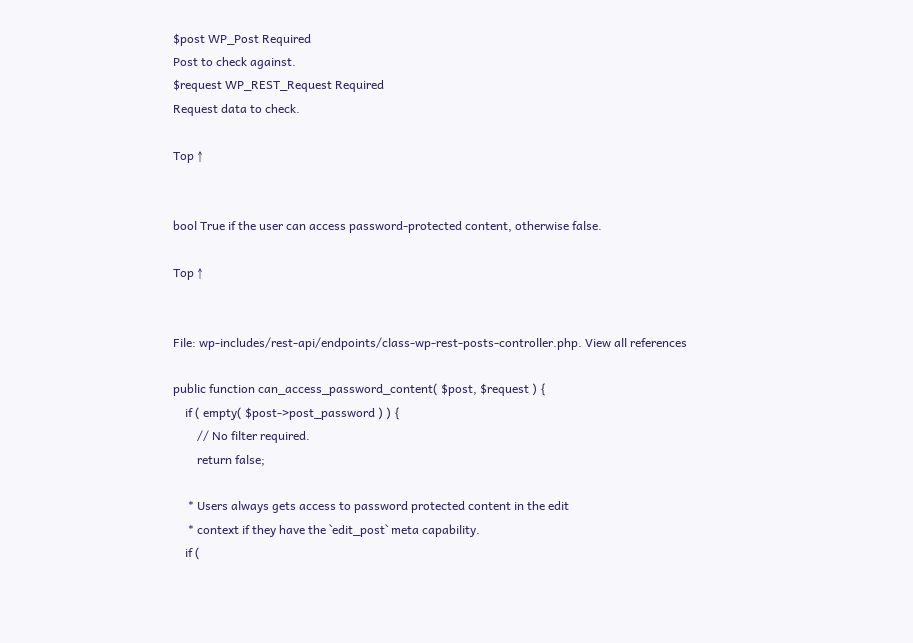$post WP_Post Required
Post to check against.
$request WP_REST_Request Required
Request data to check.

Top ↑


bool True if the user can access password-protected content, otherwise false.

Top ↑


File: wp-includes/rest-api/endpoints/class-wp-rest-posts-controller.php. View all references

public function can_access_password_content( $post, $request ) {
    if ( empty( $post->post_password ) ) {
        // No filter required.
        return false;

     * Users always gets access to password protected content in the edit
     * context if they have the `edit_post` meta capability.
    if (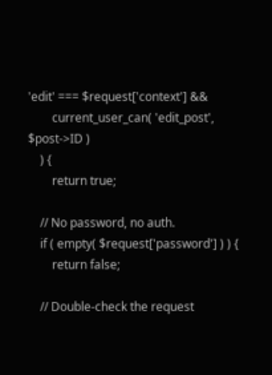'edit' === $request['context'] &&
        current_user_can( 'edit_post', $post->ID )
    ) {
        return true;

    // No password, no auth.
    if ( empty( $request['password'] ) ) {
        return false;

    // Double-check the request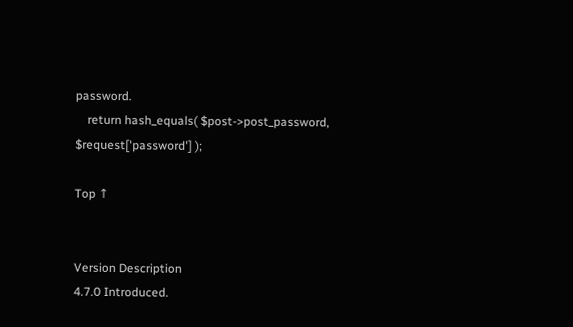password.
    return hash_equals( $post->post_password, $request['password'] );

Top ↑


Version Description
4.7.0 Introduced.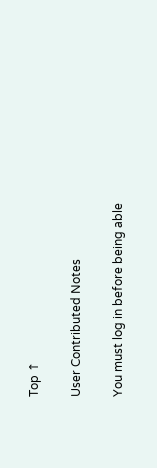Top ↑

User Contributed Notes

You must log in before being able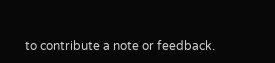to contribute a note or feedback.